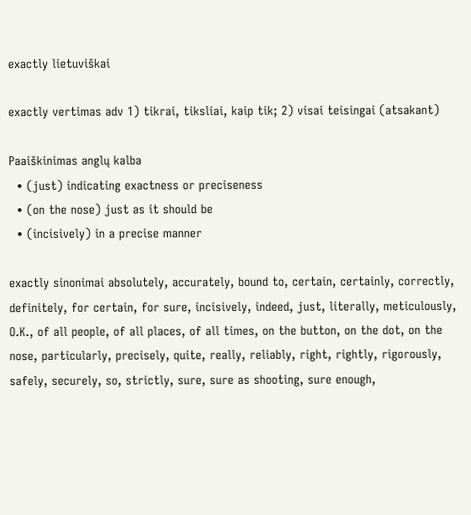exactly lietuviškai

exactly vertimas adv 1) tikrai, tiksliai, kaip tik; 2) visai teisingai (atsakant)

Paaiškinimas anglų kalba
  • (just) indicating exactness or preciseness
  • (on the nose) just as it should be
  • (incisively) in a precise manner

exactly sinonimai absolutely, accurately, bound to, certain, certainly, correctly, definitely, for certain, for sure, incisively, indeed, just, literally, meticulously, O.K., of all people, of all places, of all times, on the button, on the dot, on the nose, particularly, precisely, quite, really, reliably, right, rightly, rigorously, safely, securely, so, strictly, sure, sure as shooting, sure enough,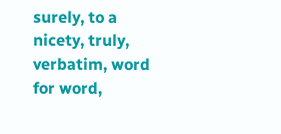surely, to a nicety, truly, verbatim, word for word,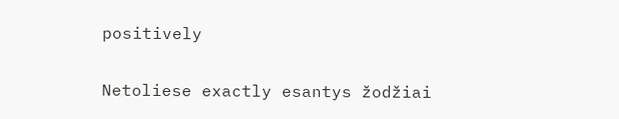positively

Netoliese exactly esantys žodžiai